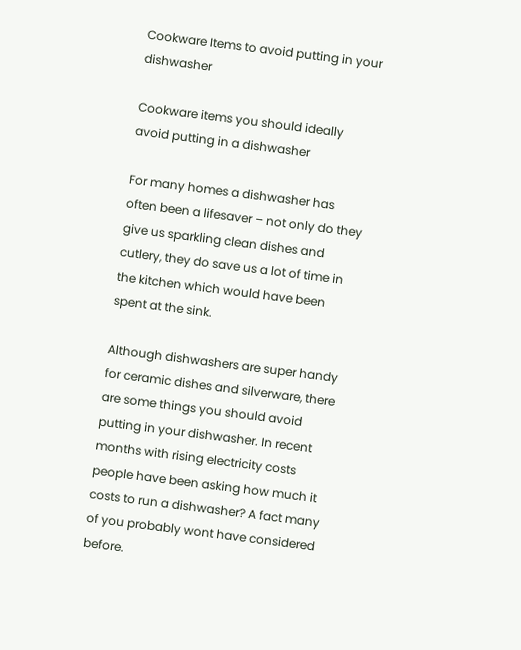Cookware Items to avoid putting in your dishwasher

Cookware items you should ideally avoid putting in a dishwasher

For many homes a dishwasher has often been a lifesaver – not only do they give us sparkling clean dishes and cutlery, they do save us a lot of time in the kitchen which would have been spent at the sink.

Although dishwashers are super handy for ceramic dishes and silverware, there are some things you should avoid putting in your dishwasher. In recent months with rising electricity costs people have been asking how much it costs to run a dishwasher? A fact many of you probably wont have considered before.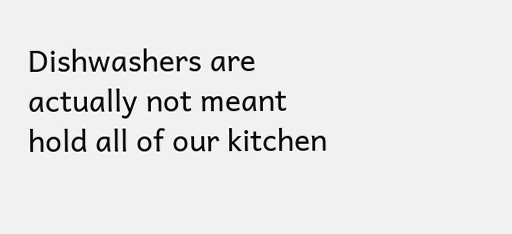Dishwashers are actually not meant hold all of our kitchen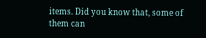items. Did you know that, some of them can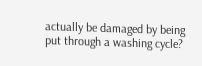actually be damaged by being put through a washing cycle?